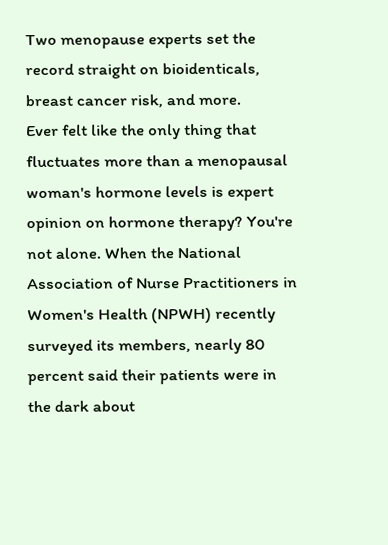Two menopause experts set the record straight on bioidenticals, breast cancer risk, and more.
Ever felt like the only thing that fluctuates more than a menopausal woman's hormone levels is expert opinion on hormone therapy? You're not alone. When the National Association of Nurse Practitioners in Women's Health (NPWH) recently surveyed its members, nearly 80 percent said their patients were in the dark about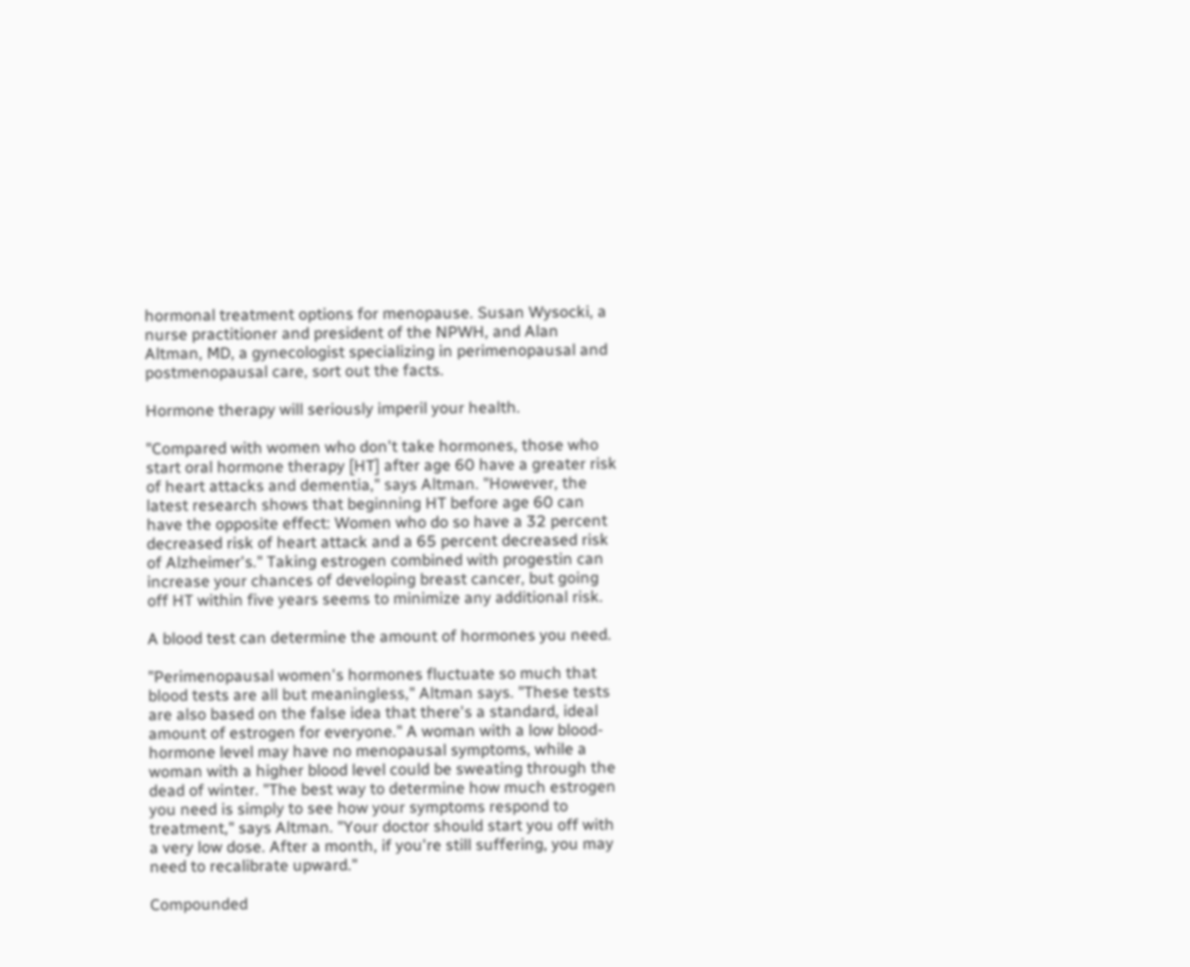hormonal treatment options for menopause. Susan Wysocki, a nurse practitioner and president of the NPWH, and Alan Altman, MD, a gynecologist specializing in perimenopausal and postmenopausal care, sort out the facts.

Hormone therapy will seriously imperil your health.

"Compared with women who don't take hormones, those who start oral hormone therapy [HT] after age 60 have a greater risk of heart attacks and dementia," says Altman. "However, the latest research shows that beginning HT before age 60 can have the opposite effect: Women who do so have a 32 percent decreased risk of heart attack and a 65 percent decreased risk of Alzheimer's." Taking estrogen combined with progestin can increase your chances of developing breast cancer, but going off HT within five years seems to minimize any additional risk.

A blood test can determine the amount of hormones you need.

"Perimenopausal women's hormones fluctuate so much that blood tests are all but meaningless," Altman says. "These tests are also based on the false idea that there's a standard, ideal amount of estrogen for everyone." A woman with a low blood-hormone level may have no menopausal symptoms, while a woman with a higher blood level could be sweating through the dead of winter. "The best way to determine how much estrogen you need is simply to see how your symptoms respond to treatment," says Altman. "Your doctor should start you off with a very low dose. After a month, if you're still suffering, you may need to recalibrate upward."

Compounded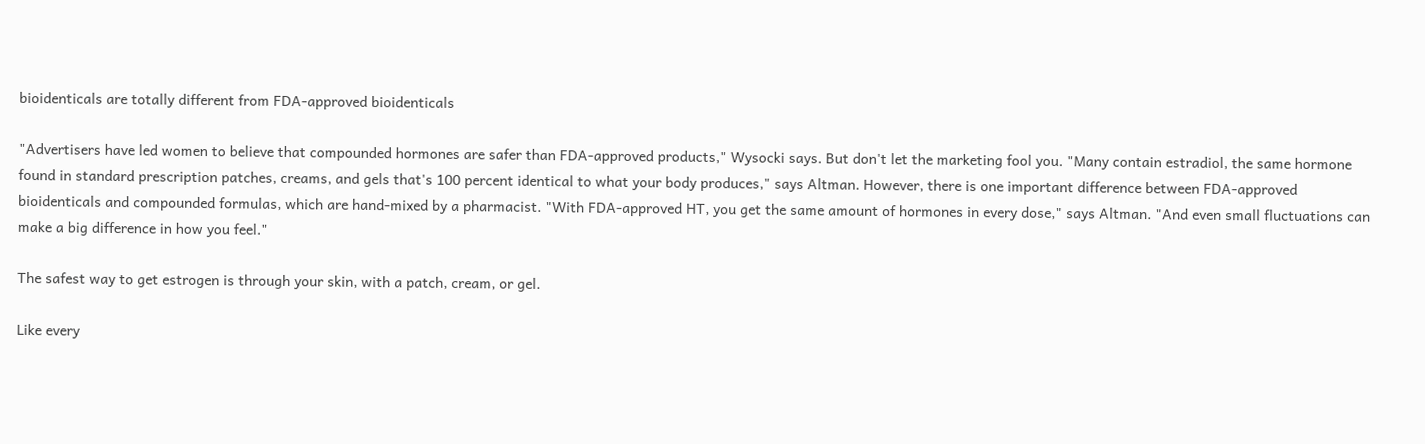bioidenticals are totally different from FDA-approved bioidenticals

"Advertisers have led women to believe that compounded hormones are safer than FDA-approved products," Wysocki says. But don't let the marketing fool you. "Many contain estradiol, the same hormone found in standard prescription patches, creams, and gels that's 100 percent identical to what your body produces," says Altman. However, there is one important difference between FDA-approved bioidenticals and compounded formulas, which are hand-mixed by a pharmacist. "With FDA-approved HT, you get the same amount of hormones in every dose," says Altman. "And even small fluctuations can make a big difference in how you feel."

The safest way to get estrogen is through your skin, with a patch, cream, or gel.

Like every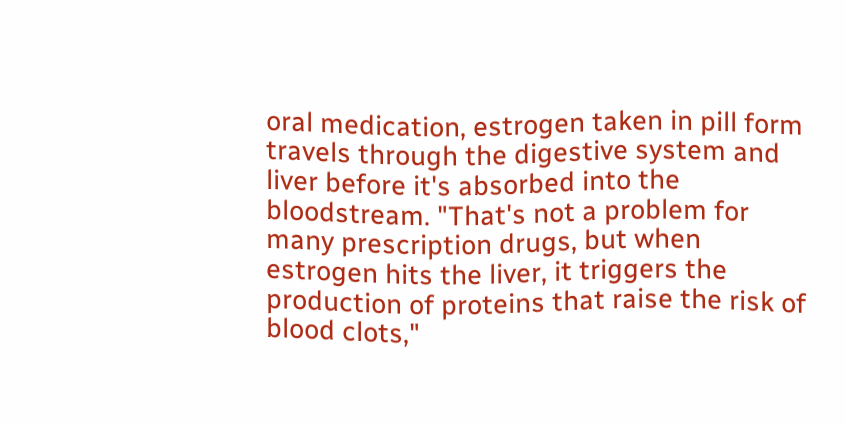oral medication, estrogen taken in pill form travels through the digestive system and liver before it's absorbed into the bloodstream. "That's not a problem for many prescription drugs, but when estrogen hits the liver, it triggers the production of proteins that raise the risk of blood clots,"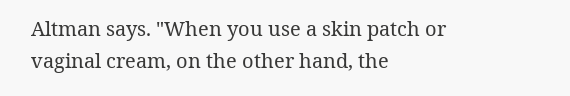Altman says. "When you use a skin patch or vaginal cream, on the other hand, the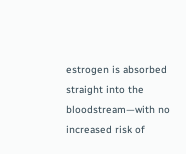estrogen is absorbed straight into the bloodstream—with no increased risk of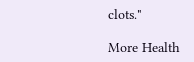clots."

More Health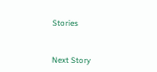Stories


Next Story